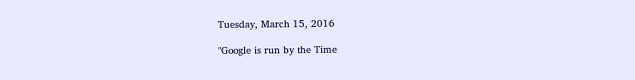Tuesday, March 15, 2016

"Google is run by the Time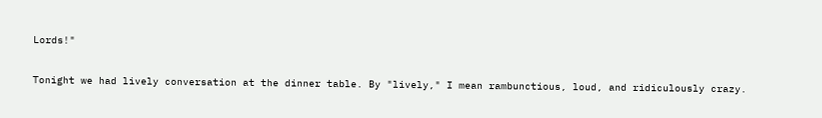Lords!"

Tonight we had lively conversation at the dinner table. By "lively," I mean rambunctious, loud, and ridiculously crazy.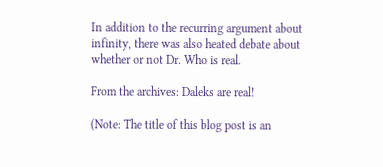In addition to the recurring argument about infinity, there was also heated debate about whether or not Dr. Who is real.

From the archives: Daleks are real!

(Note: The title of this blog post is an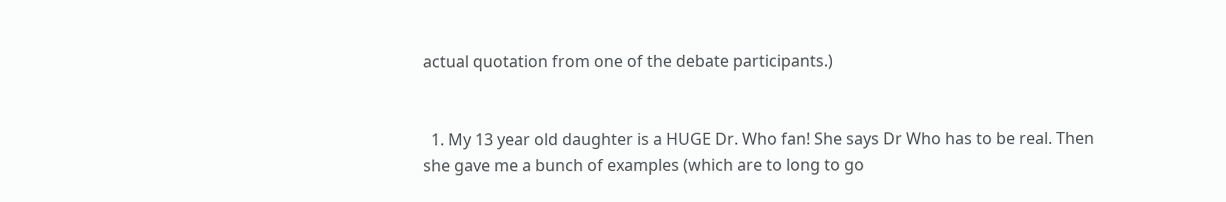actual quotation from one of the debate participants.)


  1. My 13 year old daughter is a HUGE Dr. Who fan! She says Dr Who has to be real. Then she gave me a bunch of examples (which are to long to go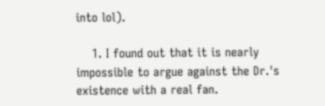into lol).

    1. I found out that it is nearly impossible to argue against the Dr.'s existence with a real fan.